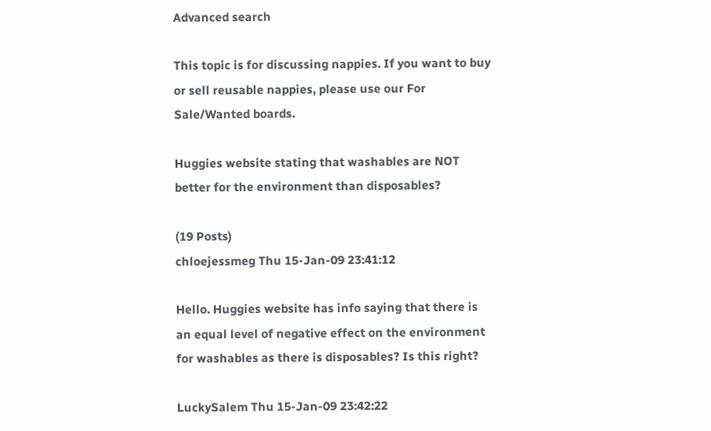Advanced search

This topic is for discussing nappies. If you want to buy or sell reusable nappies, please use our For Sale/Wanted boards.

Huggies website stating that washables are NOT better for the environment than disposables?

(19 Posts)
chloejessmeg Thu 15-Jan-09 23:41:12

Hello. Huggies website has info saying that there is an equal level of negative effect on the environment for washables as there is disposables? Is this right?

LuckySalem Thu 15-Jan-09 23:42:22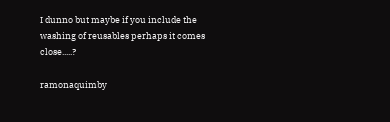I dunno but maybe if you include the washing of reusables perhaps it comes close.....?

ramonaquimby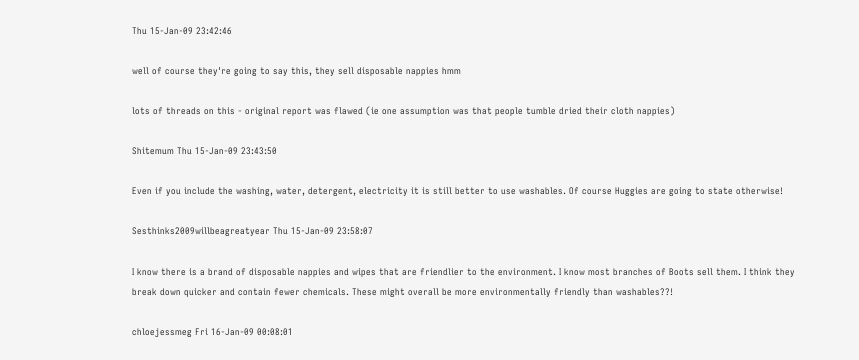Thu 15-Jan-09 23:42:46

well of course they're going to say this, they sell disposable nappies hmm

lots of threads on this - original report was flawed (ie one assumption was that people tumble dried their cloth nappies)

Shitemum Thu 15-Jan-09 23:43:50

Even if you include the washing, water, detergent, electricity it is still better to use washables. Of course Huggies are going to state otherwise!

Sesthinks2009willbeagreatyear Thu 15-Jan-09 23:58:07

I know there is a brand of disposable nappies and wipes that are friendlier to the environment. I know most branches of Boots sell them. I think they break down quicker and contain fewer chemicals. These might overall be more environmentally friendly than washables??!

chloejessmeg Fri 16-Jan-09 00:08:01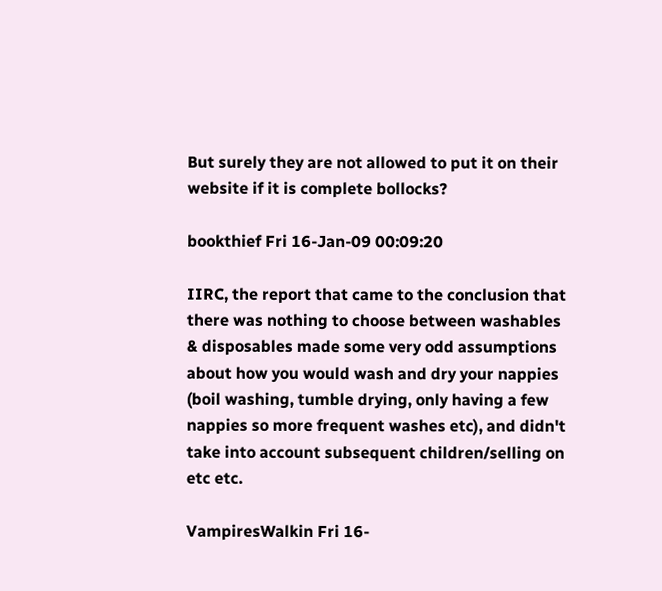But surely they are not allowed to put it on their website if it is complete bollocks?

bookthief Fri 16-Jan-09 00:09:20

IIRC, the report that came to the conclusion that there was nothing to choose between washables & disposables made some very odd assumptions about how you would wash and dry your nappies (boil washing, tumble drying, only having a few nappies so more frequent washes etc), and didn't take into account subsequent children/selling on etc etc.

VampiresWalkin Fri 16-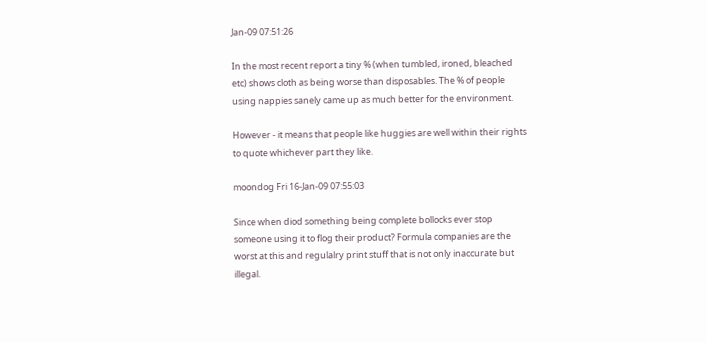Jan-09 07:51:26

In the most recent report a tiny % (when tumbled, ironed, bleached etc) shows cloth as being worse than disposables. The % of people using nappies sanely came up as much better for the environment.

However - it means that people like huggies are well within their rights to quote whichever part they like.

moondog Fri 16-Jan-09 07:55:03

Since when diod something being complete bollocks ever stop someone using it to flog their product? Formula companies are the worst at this and regulalry print stuff that is not only inaccurate but illegal.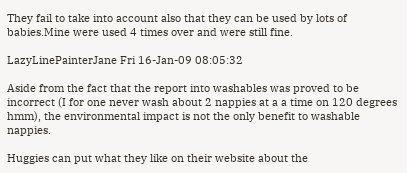They fail to take into account also that they can be used by lots of babies.Mine were used 4 times over and were still fine.

LazyLinePainterJane Fri 16-Jan-09 08:05:32

Aside from the fact that the report into washables was proved to be incorrect (I for one never wash about 2 nappies at a a time on 120 degrees hmm), the environmental impact is not the only benefit to washable nappies.

Huggies can put what they like on their website about the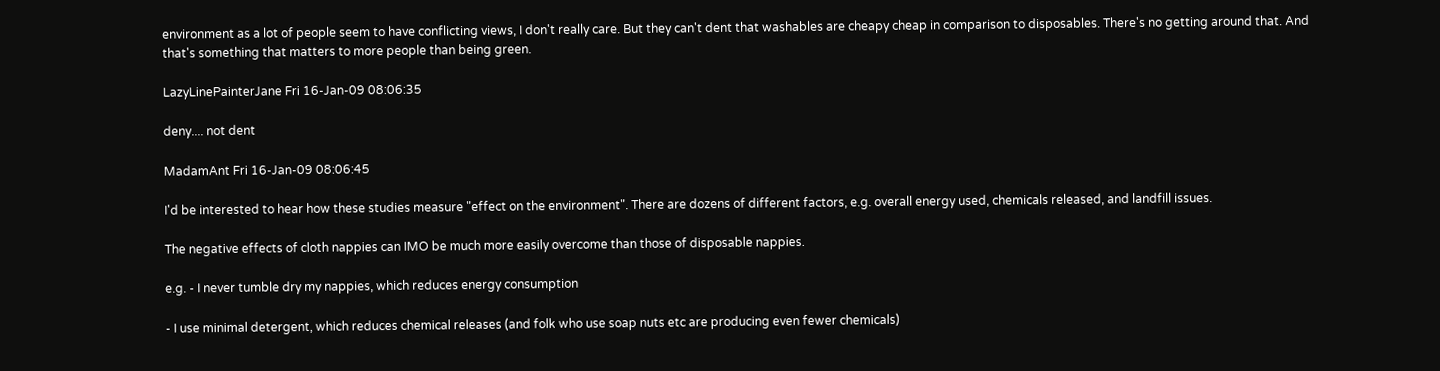environment as a lot of people seem to have conflicting views, I don't really care. But they can't dent that washables are cheapy cheap in comparison to disposables. There's no getting around that. And that's something that matters to more people than being green.

LazyLinePainterJane Fri 16-Jan-09 08:06:35

deny.... not dent

MadamAnt Fri 16-Jan-09 08:06:45

I'd be interested to hear how these studies measure "effect on the environment". There are dozens of different factors, e.g. overall energy used, chemicals released, and landfill issues.

The negative effects of cloth nappies can IMO be much more easily overcome than those of disposable nappies.

e.g. - I never tumble dry my nappies, which reduces energy consumption

- I use minimal detergent, which reduces chemical releases (and folk who use soap nuts etc are producing even fewer chemicals)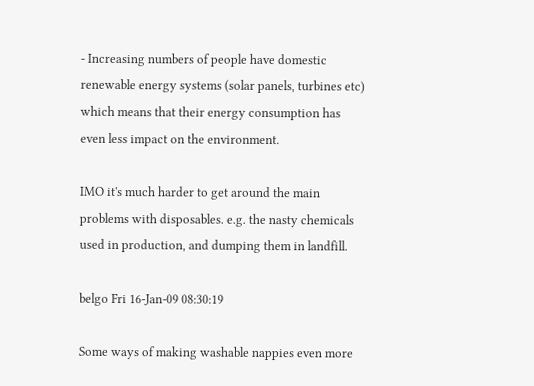- Increasing numbers of people have domestic renewable energy systems (solar panels, turbines etc) which means that their energy consumption has even less impact on the environment.

IMO it's much harder to get around the main problems with disposables. e.g. the nasty chemicals used in production, and dumping them in landfill.

belgo Fri 16-Jan-09 08:30:19

Some ways of making washable nappies even more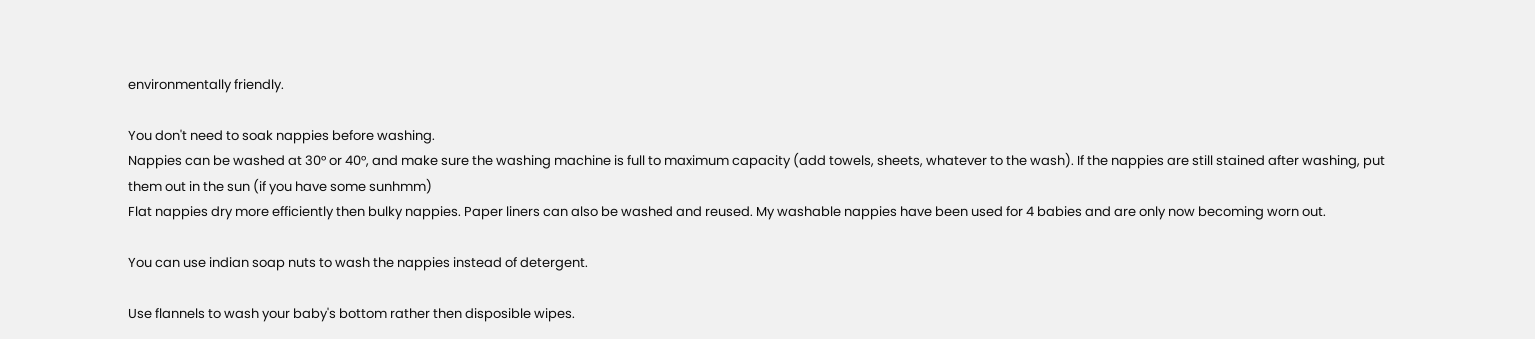environmentally friendly.

You don't need to soak nappies before washing.
Nappies can be washed at 30° or 40°, and make sure the washing machine is full to maximum capacity (add towels, sheets, whatever to the wash). If the nappies are still stained after washing, put them out in the sun (if you have some sunhmm)
Flat nappies dry more efficiently then bulky nappies. Paper liners can also be washed and reused. My washable nappies have been used for 4 babies and are only now becoming worn out.

You can use indian soap nuts to wash the nappies instead of detergent.

Use flannels to wash your baby's bottom rather then disposible wipes.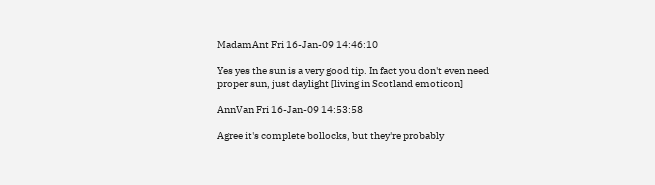MadamAnt Fri 16-Jan-09 14:46:10

Yes yes the sun is a very good tip. In fact you don't even need proper sun, just daylight [living in Scotland emoticon]

AnnVan Fri 16-Jan-09 14:53:58

Agree it's complete bollocks, but they're probably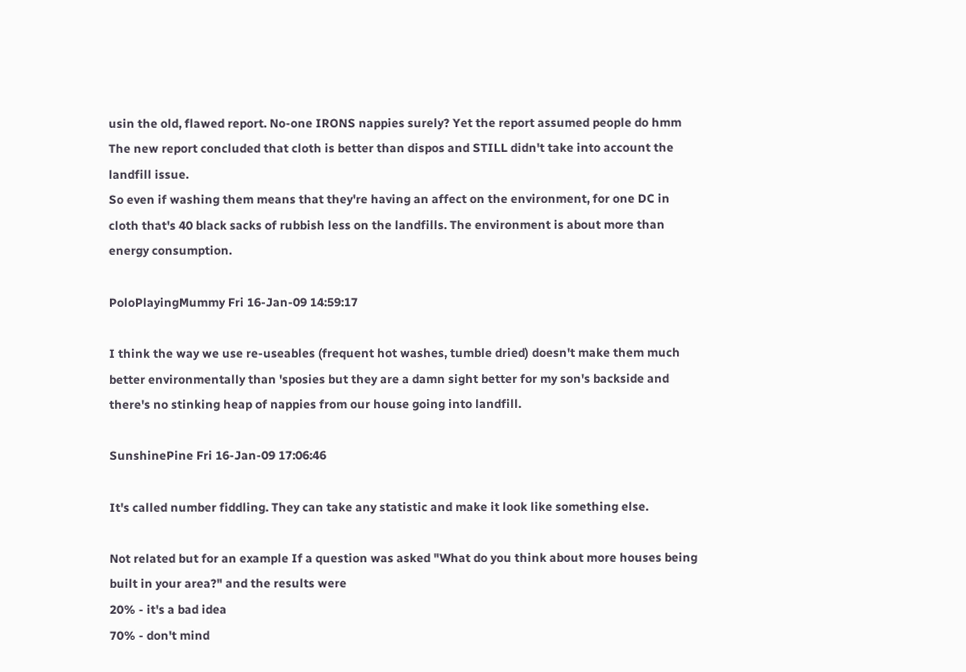usin the old, flawed report. No-one IRONS nappies surely? Yet the report assumed people do hmm
The new report concluded that cloth is better than dispos and STILL didn't take into account the landfill issue.
So even if washing them means that they're having an affect on the environment, for one DC in cloth that's 40 black sacks of rubbish less on the landfills. The environment is about more than energy consumption.

PoloPlayingMummy Fri 16-Jan-09 14:59:17

I think the way we use re-useables (frequent hot washes, tumble dried) doesn't make them much better environmentally than 'sposies but they are a damn sight better for my son's backside and there's no stinking heap of nappies from our house going into landfill.

SunshinePine Fri 16-Jan-09 17:06:46

It's called number fiddling. They can take any statistic and make it look like something else.

Not related but for an example If a question was asked "What do you think about more houses being built in your area?" and the results were
20% - it's a bad idea
70% - don't mind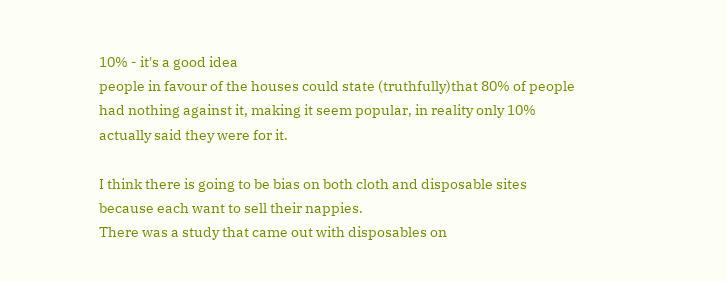10% - it's a good idea
people in favour of the houses could state (truthfully)that 80% of people had nothing against it, making it seem popular, in reality only 10% actually said they were for it.

I think there is going to be bias on both cloth and disposable sites because each want to sell their nappies.
There was a study that came out with disposables on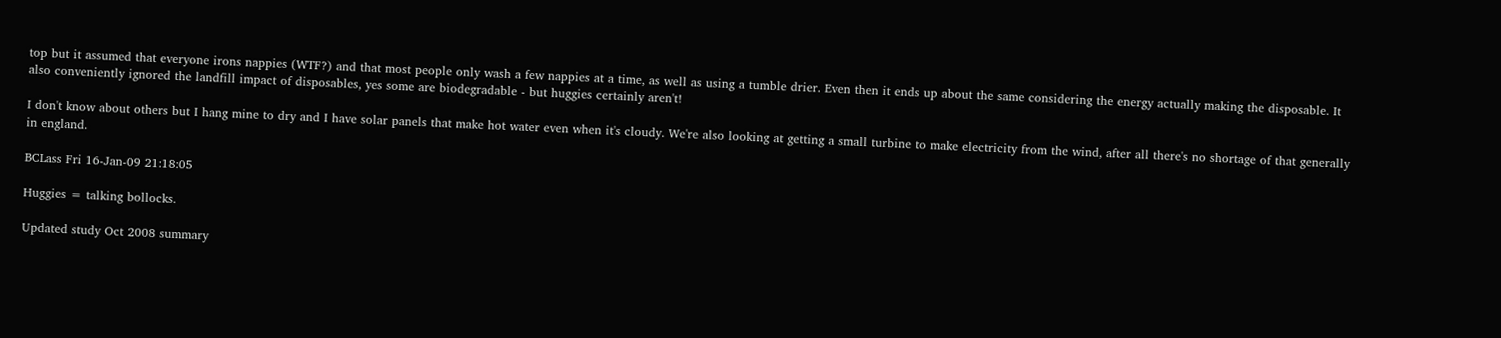top but it assumed that everyone irons nappies (WTF?) and that most people only wash a few nappies at a time, as well as using a tumble drier. Even then it ends up about the same considering the energy actually making the disposable. It also conveniently ignored the landfill impact of disposables, yes some are biodegradable - but huggies certainly aren't!

I don't know about others but I hang mine to dry and I have solar panels that make hot water even when it's cloudy. We're also looking at getting a small turbine to make electricity from the wind, after all there's no shortage of that generally in england.

BCLass Fri 16-Jan-09 21:18:05

Huggies = talking bollocks.

Updated study Oct 2008 summary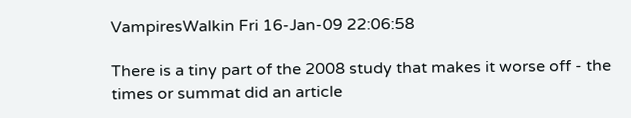VampiresWalkin Fri 16-Jan-09 22:06:58

There is a tiny part of the 2008 study that makes it worse off - the times or summat did an article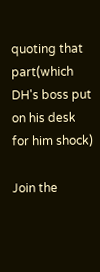quoting that part(which DH's boss put on his desk for him shock)

Join the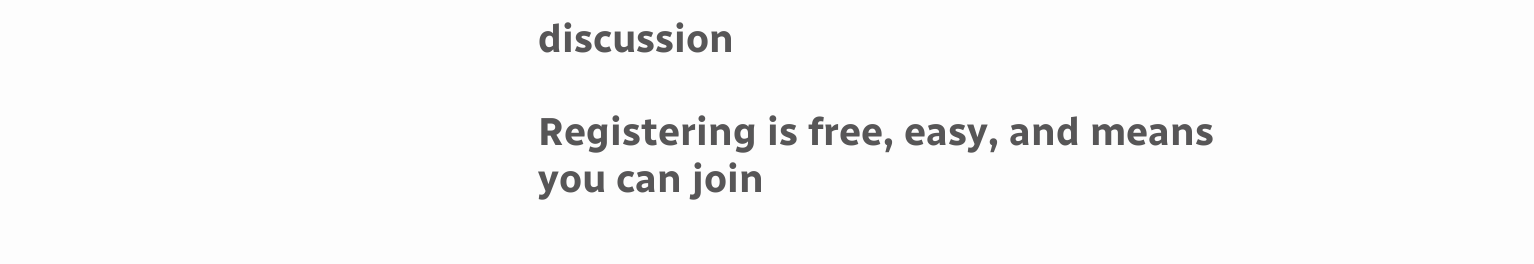discussion

Registering is free, easy, and means you can join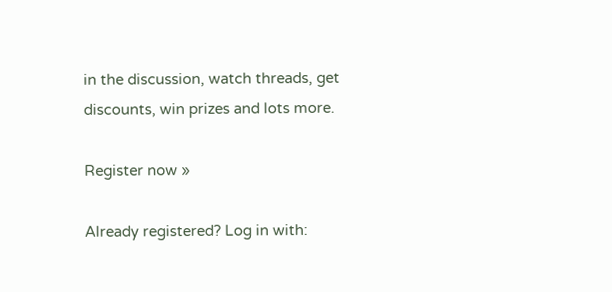in the discussion, watch threads, get discounts, win prizes and lots more.

Register now »

Already registered? Log in with: